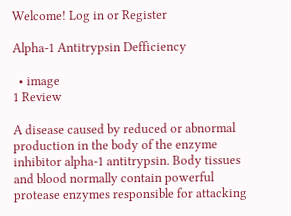Welcome! Log in or Register

Alpha-1 Antitrypsin Defficiency

  • image
1 Review

A disease caused by reduced or abnormal production in the body of the enzyme inhibitor alpha-1 antitrypsin. Body tissues and blood normally contain powerful protease enzymes responsible for attacking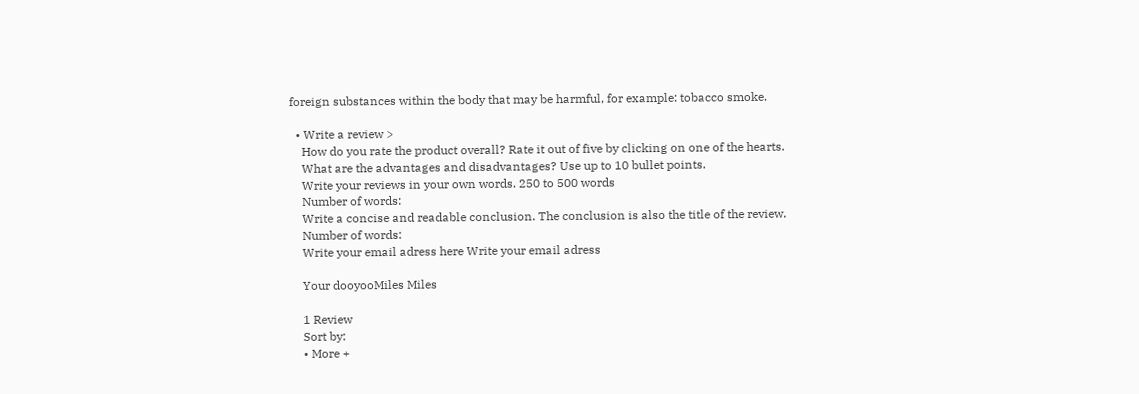foreign substances within the body that may be harmful, for example: tobacco smoke.

  • Write a review >
    How do you rate the product overall? Rate it out of five by clicking on one of the hearts.
    What are the advantages and disadvantages? Use up to 10 bullet points.
    Write your reviews in your own words. 250 to 500 words
    Number of words:
    Write a concise and readable conclusion. The conclusion is also the title of the review.
    Number of words:
    Write your email adress here Write your email adress

    Your dooyooMiles Miles

    1 Review
    Sort by:
    • More +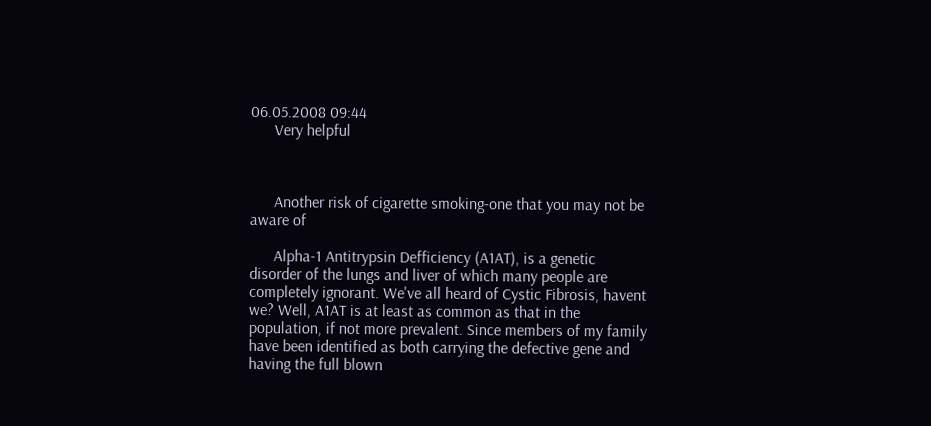06.05.2008 09:44
      Very helpful



      Another risk of cigarette smoking-one that you may not be aware of

      Alpha-1 Antitrypsin Defficiency (A1AT), is a genetic disorder of the lungs and liver of which many people are completely ignorant. We've all heard of Cystic Fibrosis, havent we? Well, A1AT is at least as common as that in the population, if not more prevalent. Since members of my family have been identified as both carrying the defective gene and having the full blown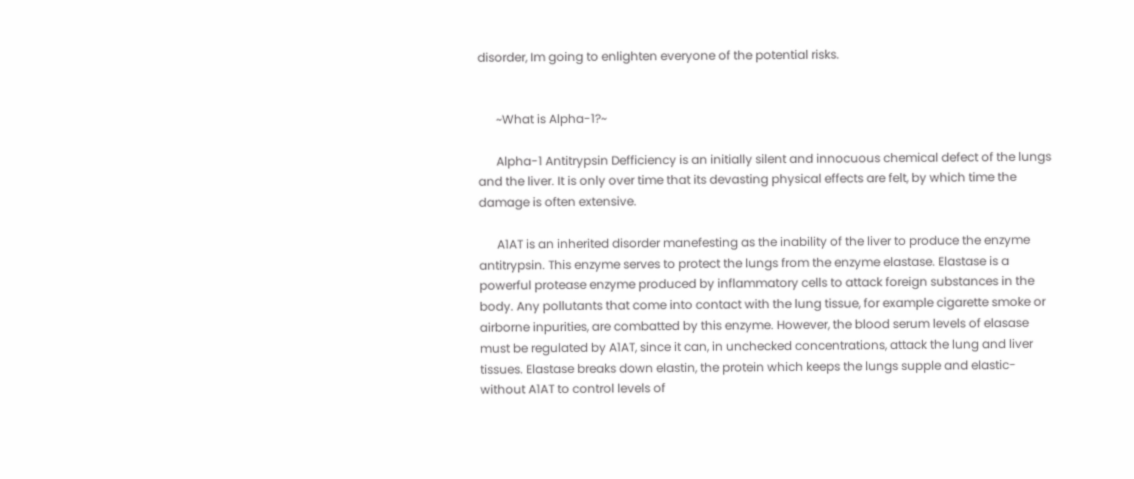disorder, Im going to enlighten everyone of the potential risks.


      ~What is Alpha-1?~

      Alpha-1 Antitrypsin Defficiency is an initially silent and innocuous chemical defect of the lungs and the liver. It is only over time that its devasting physical effects are felt, by which time the damage is often extensive.

      A1AT is an inherited disorder manefesting as the inability of the liver to produce the enzyme antitrypsin. This enzyme serves to protect the lungs from the enzyme elastase. Elastase is a powerful protease enzyme produced by inflammatory cells to attack foreign substances in the body. Any pollutants that come into contact with the lung tissue, for example cigarette smoke or airborne inpurities, are combatted by this enzyme. However, the blood serum levels of elasase must be regulated by A1AT, since it can, in unchecked concentrations, attack the lung and liver tissues. Elastase breaks down elastin, the protein which keeps the lungs supple and elastic- without A1AT to control levels of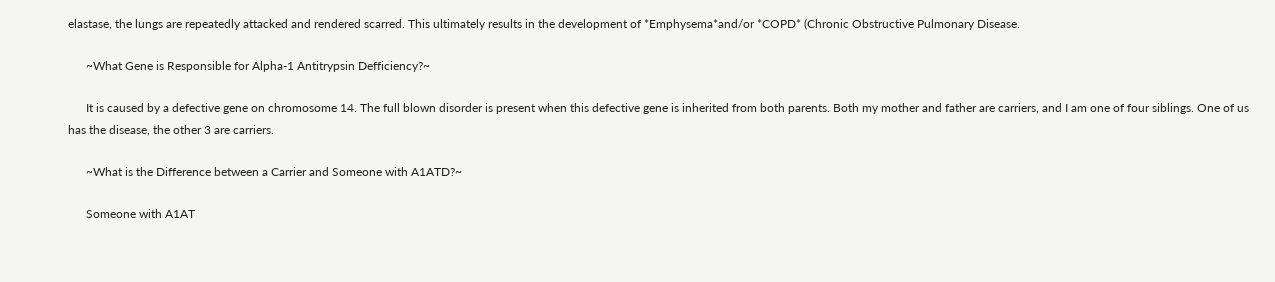elastase, the lungs are repeatedly attacked and rendered scarred. This ultimately results in the development of *Emphysema*and/or *COPD* (Chronic Obstructive Pulmonary Disease.

      ~What Gene is Responsible for Alpha-1 Antitrypsin Defficiency?~

      It is caused by a defective gene on chromosome 14. The full blown disorder is present when this defective gene is inherited from both parents. Both my mother and father are carriers, and I am one of four siblings. One of us has the disease, the other 3 are carriers.

      ~What is the Difference between a Carrier and Someone with A1ATD?~

      Someone with A1AT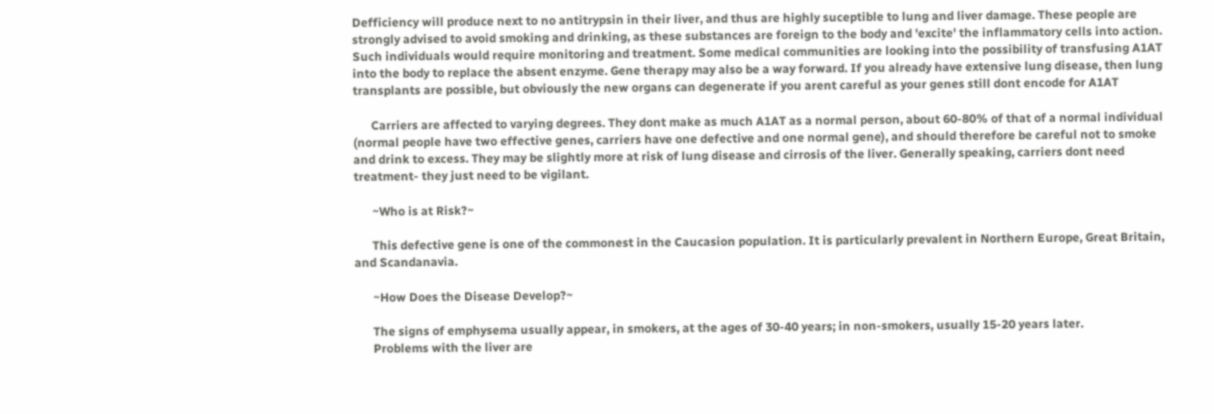Defficiency will produce next to no antitrypsin in their liver, and thus are highly suceptible to lung and liver damage. These people are strongly advised to avoid smoking and drinking, as these substances are foreign to the body and 'excite' the inflammatory cells into action. Such individuals would require monitoring and treatment. Some medical communities are looking into the possibility of transfusing A1AT into the body to replace the absent enzyme. Gene therapy may also be a way forward. If you already have extensive lung disease, then lung transplants are possible, but obviously the new organs can degenerate if you arent careful as your genes still dont encode for A1AT

      Carriers are affected to varying degrees. They dont make as much A1AT as a normal person, about 60-80% of that of a normal individual (normal people have two effective genes, carriers have one defective and one normal gene), and should therefore be careful not to smoke and drink to excess. They may be slightly more at risk of lung disease and cirrosis of the liver. Generally speaking, carriers dont need treatment- they just need to be vigilant.

      ~Who is at Risk?~

      This defective gene is one of the commonest in the Caucasion population. It is particularly prevalent in Northern Europe, Great Britain, and Scandanavia.

      ~How Does the Disease Develop?~

      The signs of emphysema usually appear, in smokers, at the ages of 30-40 years; in non-smokers, usually 15-20 years later.
      Problems with the liver are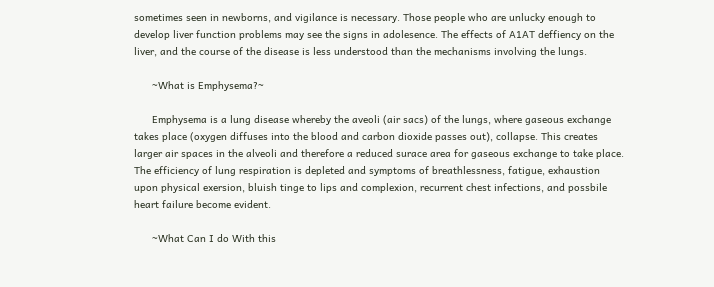sometimes seen in newborns, and vigilance is necessary. Those people who are unlucky enough to develop liver function problems may see the signs in adolesence. The effects of A1AT deffiency on the liver, and the course of the disease is less understood than the mechanisms involving the lungs.

      ~What is Emphysema?~

      Emphysema is a lung disease whereby the aveoli (air sacs) of the lungs, where gaseous exchange takes place (oxygen diffuses into the blood and carbon dioxide passes out), collapse. This creates larger air spaces in the alveoli and therefore a reduced surace area for gaseous exchange to take place. The efficiency of lung respiration is depleted and symptoms of breathlessness, fatigue, exhaustion upon physical exersion, bluish tinge to lips and complexion, recurrent chest infections, and possbile heart failure become evident.

      ~What Can I do With this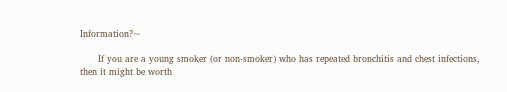Information?~

      If you are a young smoker (or non-smoker) who has repeated bronchitis and chest infections, then it might be worth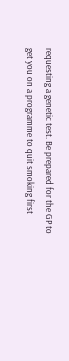requesting a genetic test. Be prepared for the GP to get you on a programme to quit smoking first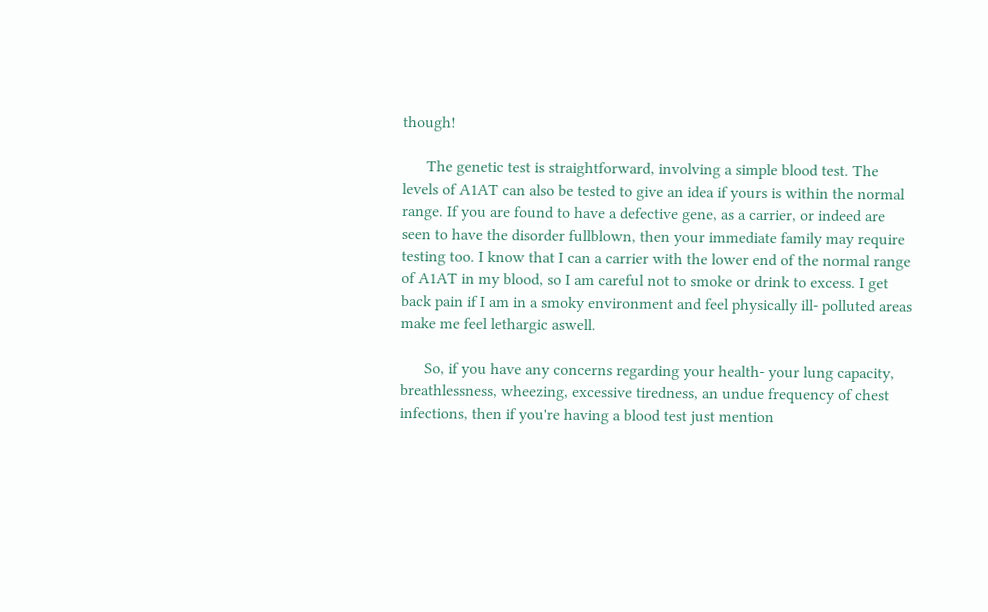though!

      The genetic test is straightforward, involving a simple blood test. The levels of A1AT can also be tested to give an idea if yours is within the normal range. If you are found to have a defective gene, as a carrier, or indeed are seen to have the disorder fullblown, then your immediate family may require testing too. I know that I can a carrier with the lower end of the normal range of A1AT in my blood, so I am careful not to smoke or drink to excess. I get back pain if I am in a smoky environment and feel physically ill- polluted areas make me feel lethargic aswell.

      So, if you have any concerns regarding your health- your lung capacity, breathlessness, wheezing, excessive tiredness, an undue frequency of chest infections, then if you're having a blood test just mention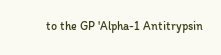to the GP 'Alpha-1 Antitrypsin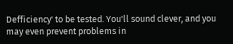Defficiency' to be tested. You'll sound clever, and you may even prevent problems in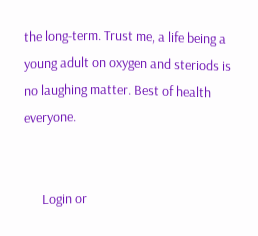the long-term. Trust me, a life being a young adult on oxygen and steriods is no laughing matter. Best of health everyone.


      Login or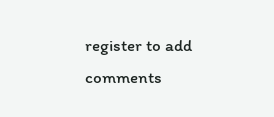register to add comments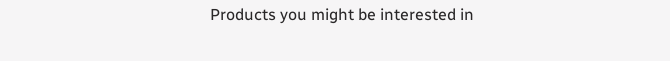Products you might be interested in